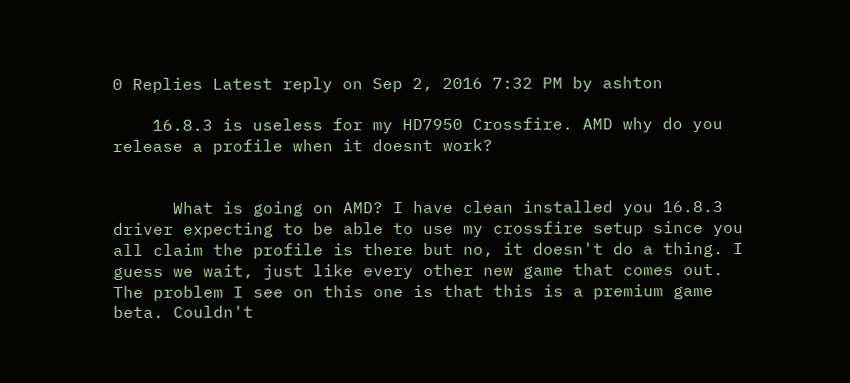0 Replies Latest reply on Sep 2, 2016 7:32 PM by ashton

    16.8.3 is useless for my HD7950 Crossfire. AMD why do you release a profile when it doesnt work?


      What is going on AMD? I have clean installed you 16.8.3 driver expecting to be able to use my crossfire setup since you all claim the profile is there but no, it doesn't do a thing. I guess we wait, just like every other new game that comes out. The problem I see on this one is that this is a premium game beta. Couldn't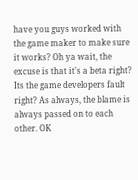have you guys worked with the game maker to make sure it works? Oh ya wait, the excuse is that it's a beta right? Its the game developers fault right? As always, the blame is always passed on to each other. OK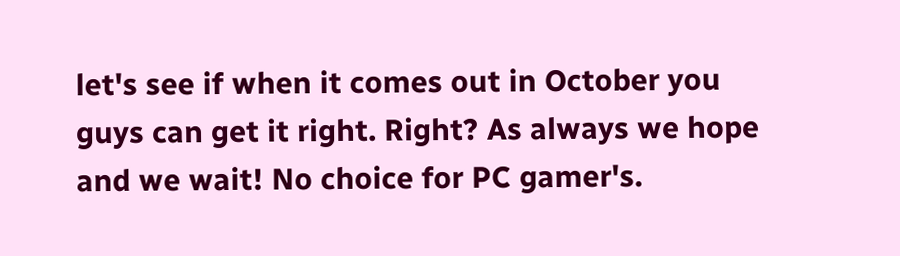let's see if when it comes out in October you guys can get it right. Right? As always we hope and we wait! No choice for PC gamer's.